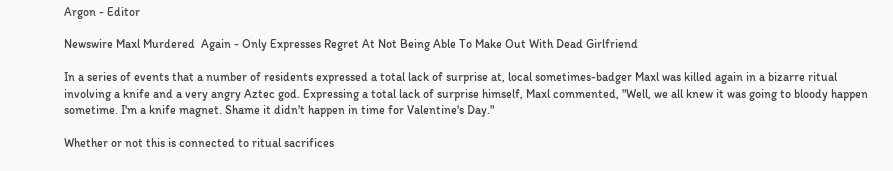Argon - Editor

Newswire Maxl Murdered  Again - Only Expresses Regret At Not Being Able To Make Out With Dead Girlfriend

In a series of events that a number of residents expressed a total lack of surprise at, local sometimes-badger Maxl was killed again in a bizarre ritual involving a knife and a very angry Aztec god. Expressing a total lack of surprise himself, Maxl commented, "Well, we all knew it was going to bloody happen sometime. I'm a knife magnet. Shame it didn't happen in time for Valentine's Day."

Whether or not this is connected to ritual sacrifices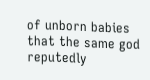of unborn babies that the same god reputedly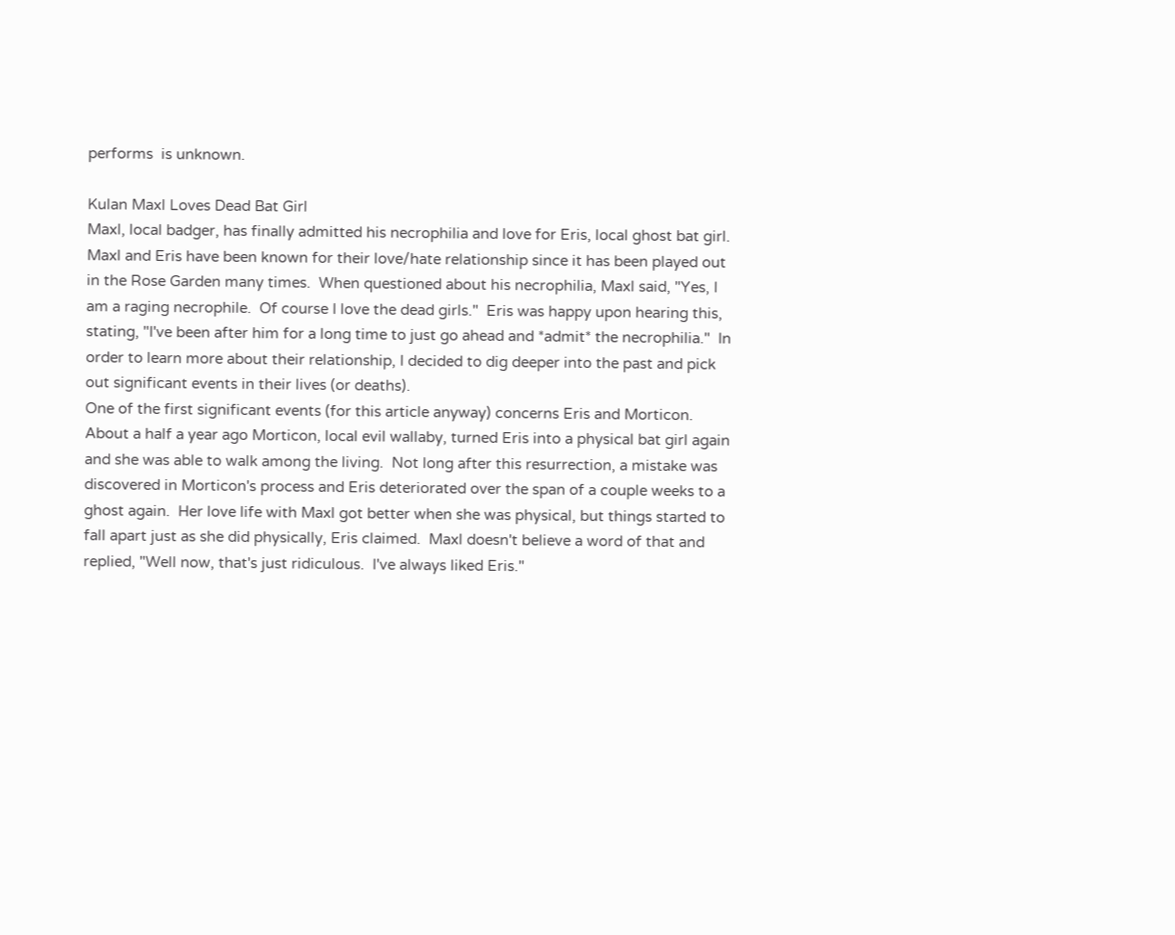performs  is unknown.

Kulan Maxl Loves Dead Bat Girl
Maxl, local badger, has finally admitted his necrophilia and love for Eris, local ghost bat girl.  Maxl and Eris have been known for their love/hate relationship since it has been played out in the Rose Garden many times.  When questioned about his necrophilia, Maxl said, "Yes, I am a raging necrophile.  Of course I love the dead girls."  Eris was happy upon hearing this, stating, "I've been after him for a long time to just go ahead and *admit* the necrophilia."  In order to learn more about their relationship, I decided to dig deeper into the past and pick out significant events in their lives (or deaths).
One of the first significant events (for this article anyway) concerns Eris and Morticon.  About a half a year ago Morticon, local evil wallaby, turned Eris into a physical bat girl again and she was able to walk among the living.  Not long after this resurrection, a mistake was discovered in Morticon's process and Eris deteriorated over the span of a couple weeks to a ghost again.  Her love life with Maxl got better when she was physical, but things started to fall apart just as she did physically, Eris claimed.  Maxl doesn't believe a word of that and replied, "Well now, that's just ridiculous.  I've always liked Eris."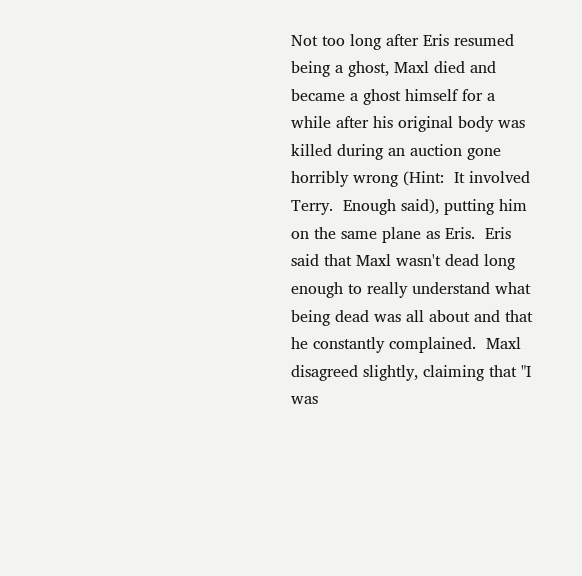Not too long after Eris resumed being a ghost, Maxl died and became a ghost himself for a while after his original body was killed during an auction gone horribly wrong (Hint:  It involved Terry.  Enough said), putting him on the same plane as Eris.  Eris said that Maxl wasn't dead long enough to really understand what being dead was all about and that he constantly complained.  Maxl disagreed slightly, claiming that "I was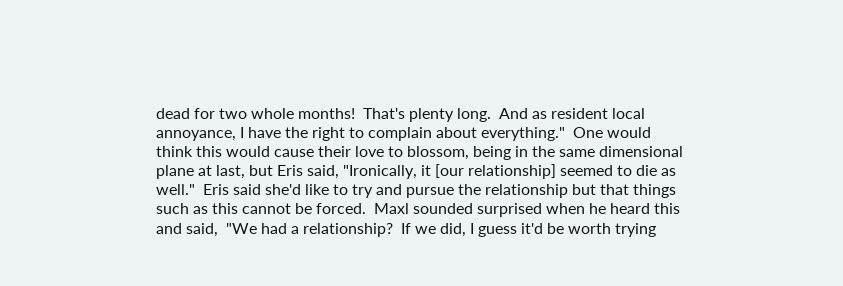dead for two whole months!  That's plenty long.  And as resident local annoyance, I have the right to complain about everything."  One would think this would cause their love to blossom, being in the same dimensional plane at last, but Eris said, "Ironically, it [our relationship] seemed to die as well."  Eris said she'd like to try and pursue the relationship but that things such as this cannot be forced.  Maxl sounded surprised when he heard this and said,  "We had a relationship?  If we did, I guess it'd be worth trying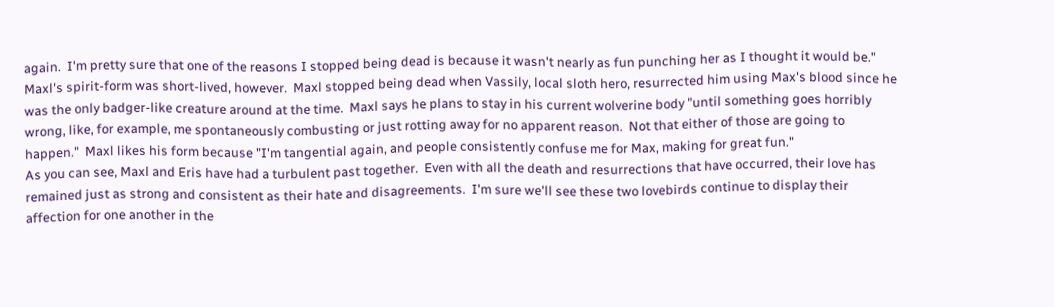again.  I'm pretty sure that one of the reasons I stopped being dead is because it wasn't nearly as fun punching her as I thought it would be."
Maxl's spirit-form was short-lived, however.  Maxl stopped being dead when Vassily, local sloth hero, resurrected him using Max's blood since he was the only badger-like creature around at the time.  Maxl says he plans to stay in his current wolverine body "until something goes horribly wrong, like, for example, me spontaneously combusting or just rotting away for no apparent reason.  Not that either of those are going to happen."  Maxl likes his form because "I'm tangential again, and people consistently confuse me for Max, making for great fun."
As you can see, Maxl and Eris have had a turbulent past together.  Even with all the death and resurrections that have occurred, their love has remained just as strong and consistent as their hate and disagreements.  I'm sure we'll see these two lovebirds continue to display their affection for one another in the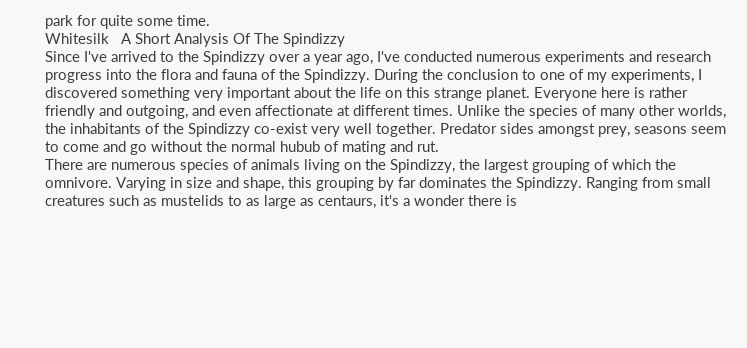park for quite some time.
Whitesilk   A Short Analysis Of The Spindizzy
Since I've arrived to the Spindizzy over a year ago, I've conducted numerous experiments and research progress into the flora and fauna of the Spindizzy. During the conclusion to one of my experiments, I discovered something very important about the life on this strange planet. Everyone here is rather friendly and outgoing, and even affectionate at different times. Unlike the species of many other worlds, the inhabitants of the Spindizzy co-exist very well together. Predator sides amongst prey, seasons seem to come and go without the normal hubub of mating and rut.
There are numerous species of animals living on the Spindizzy, the largest grouping of which the omnivore. Varying in size and shape, this grouping by far dominates the Spindizzy. Ranging from small creatures such as mustelids to as large as centaurs, it's a wonder there is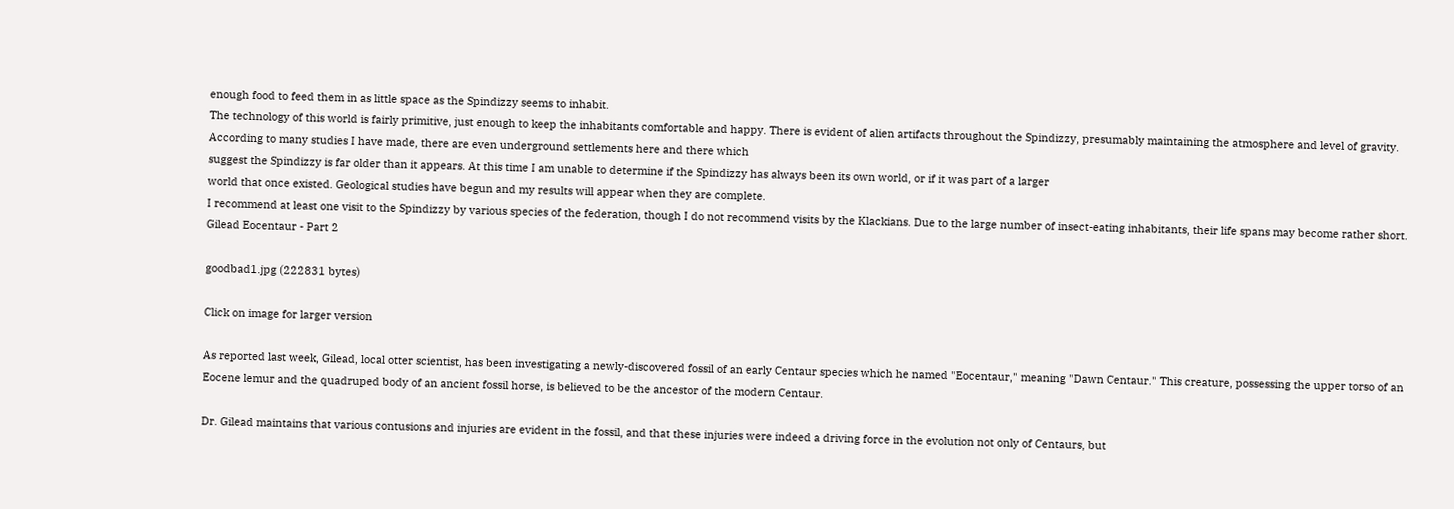enough food to feed them in as little space as the Spindizzy seems to inhabit.
The technology of this world is fairly primitive, just enough to keep the inhabitants comfortable and happy. There is evident of alien artifacts throughout the Spindizzy, presumably maintaining the atmosphere and level of gravity. According to many studies I have made, there are even underground settlements here and there which
suggest the Spindizzy is far older than it appears. At this time I am unable to determine if the Spindizzy has always been its own world, or if it was part of a larger
world that once existed. Geological studies have begun and my results will appear when they are complete.
I recommend at least one visit to the Spindizzy by various species of the federation, though I do not recommend visits by the Klackians. Due to the large number of insect-eating inhabitants, their life spans may become rather short.
Gilead Eocentaur - Part 2

goodbad1.jpg (222831 bytes)

Click on image for larger version

As reported last week, Gilead, local otter scientist, has been investigating a newly-discovered fossil of an early Centaur species which he named "Eocentaur," meaning "Dawn Centaur." This creature, possessing the upper torso of an Eocene lemur and the quadruped body of an ancient fossil horse, is believed to be the ancestor of the modern Centaur.

Dr. Gilead maintains that various contusions and injuries are evident in the fossil, and that these injuries were indeed a driving force in the evolution not only of Centaurs, but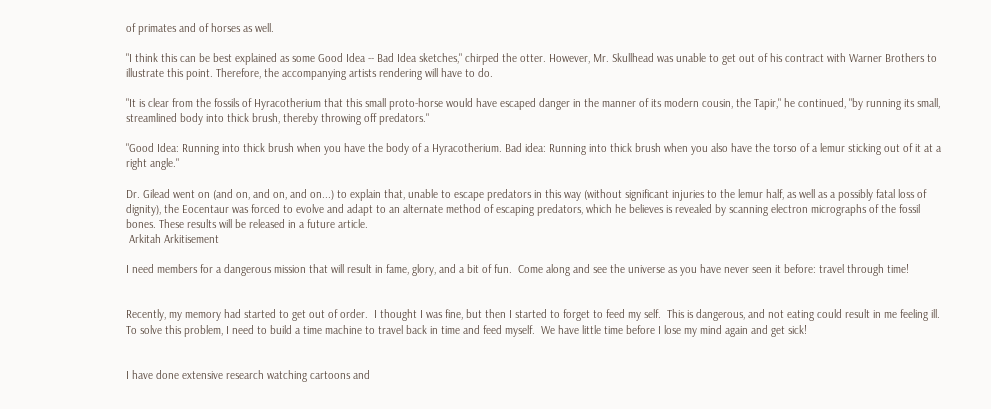of primates and of horses as well.

"I think this can be best explained as some Good Idea -- Bad Idea sketches," chirped the otter. However, Mr. Skullhead was unable to get out of his contract with Warner Brothers to illustrate this point. Therefore, the accompanying artists rendering will have to do.

"It is clear from the fossils of Hyracotherium that this small proto-horse would have escaped danger in the manner of its modern cousin, the Tapir," he continued, "by running its small, streamlined body into thick brush, thereby throwing off predators."

"Good Idea: Running into thick brush when you have the body of a Hyracotherium. Bad idea: Running into thick brush when you also have the torso of a lemur sticking out of it at a right angle."

Dr. Gilead went on (and on, and on, and on...) to explain that, unable to escape predators in this way (without significant injuries to the lemur half, as well as a possibly fatal loss of dignity), the Eocentaur was forced to evolve and adapt to an alternate method of escaping predators, which he believes is revealed by scanning electron micrographs of the fossil bones. These results will be released in a future article.
 Arkitah Arkitisement

I need members for a dangerous mission that will result in fame, glory, and a bit of fun.  Come along and see the universe as you have never seen it before: travel through time!


Recently, my memory had started to get out of order.  I thought I was fine, but then I started to forget to feed my self.  This is dangerous, and not eating could result in me feeling ill.  To solve this problem, I need to build a time machine to travel back in time and feed myself.  We have little time before I lose my mind again and get sick!


I have done extensive research watching cartoons and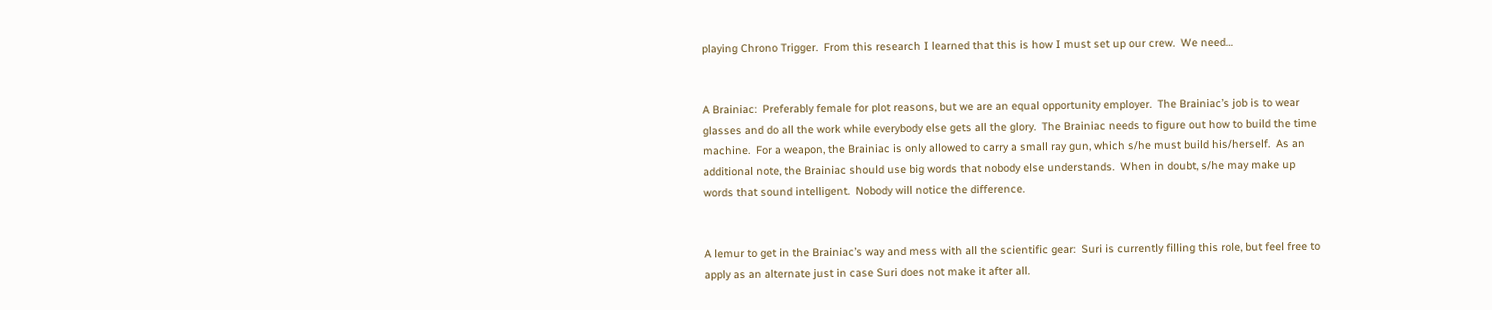playing Chrono Trigger.  From this research I learned that this is how I must set up our crew.  We need…


A Brainiac:  Preferably female for plot reasons, but we are an equal opportunity employer.  The Brainiac’s job is to wear glasses and do all the work while everybody else gets all the glory.  The Brainiac needs to figure out how to build the time machine.  For a weapon, the Brainiac is only allowed to carry a small ray gun, which s/he must build his/herself.  As an additional note, the Brainiac should use big words that nobody else understands.  When in doubt, s/he may make up words that sound intelligent.  Nobody will notice the difference.


A lemur to get in the Brainiac’s way and mess with all the scientific gear:  Suri is currently filling this role, but feel free to apply as an alternate just in case Suri does not make it after all.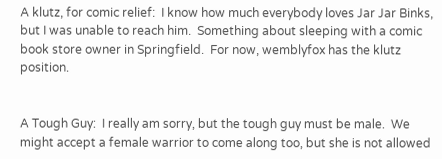A klutz, for comic relief:  I know how much everybody loves Jar Jar Binks, but I was unable to reach him.  Something about sleeping with a comic book store owner in Springfield.  For now, wemblyfox has the klutz position.


A Tough Guy:  I really am sorry, but the tough guy must be male.  We might accept a female warrior to come along too, but she is not allowed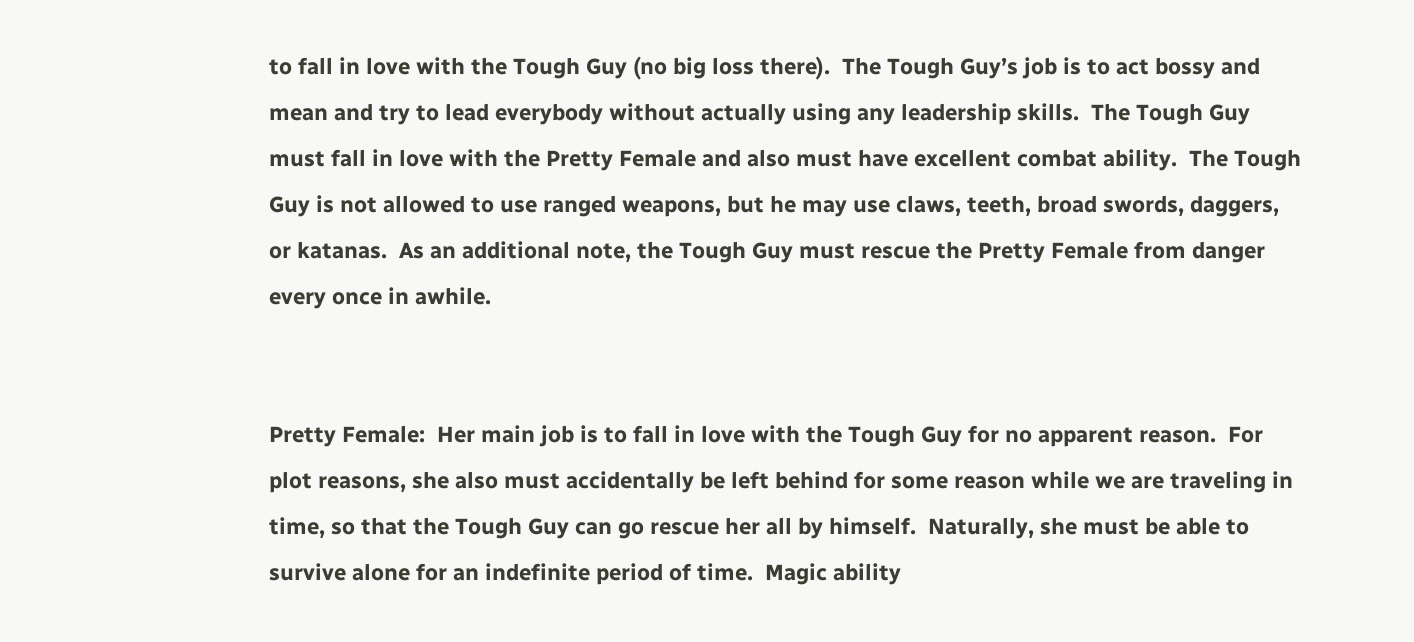to fall in love with the Tough Guy (no big loss there).  The Tough Guy’s job is to act bossy and mean and try to lead everybody without actually using any leadership skills.  The Tough Guy must fall in love with the Pretty Female and also must have excellent combat ability.  The Tough Guy is not allowed to use ranged weapons, but he may use claws, teeth, broad swords, daggers, or katanas.  As an additional note, the Tough Guy must rescue the Pretty Female from danger every once in awhile.


Pretty Female:  Her main job is to fall in love with the Tough Guy for no apparent reason.  For plot reasons, she also must accidentally be left behind for some reason while we are traveling in time, so that the Tough Guy can go rescue her all by himself.  Naturally, she must be able to survive alone for an indefinite period of time.  Magic ability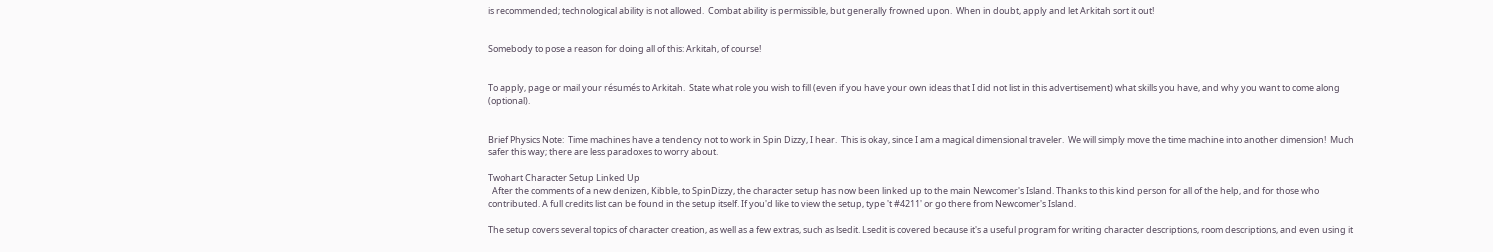is recommended; technological ability is not allowed.  Combat ability is permissible, but generally frowned upon.  When in doubt, apply and let Arkitah sort it out!


Somebody to pose a reason for doing all of this: Arkitah, of course!


To apply, page or mail your résumés to Arkitah.  State what role you wish to fill (even if you have your own ideas that I did not list in this advertisement) what skills you have, and why you want to come along (optional).


Brief Physics Note:  Time machines have a tendency not to work in Spin Dizzy, I hear.  This is okay, since I am a magical dimensional traveler.  We will simply move the time machine into another dimension!  Much safer this way; there are less paradoxes to worry about.

Twohart Character Setup Linked Up
  After the comments of a new denizen, Kibble, to SpinDizzy, the character setup has now been linked up to the main Newcomer's Island. Thanks to this kind person for all of the help, and for those who contributed. A full credits list can be found in the setup itself. If you'd like to view the setup, type 't #4211' or go there from Newcomer's Island.

The setup covers several topics of character creation, as well as a few extras, such as lsedit. Lsedit is covered because it's a useful program for writing character descriptions, room descriptions, and even using it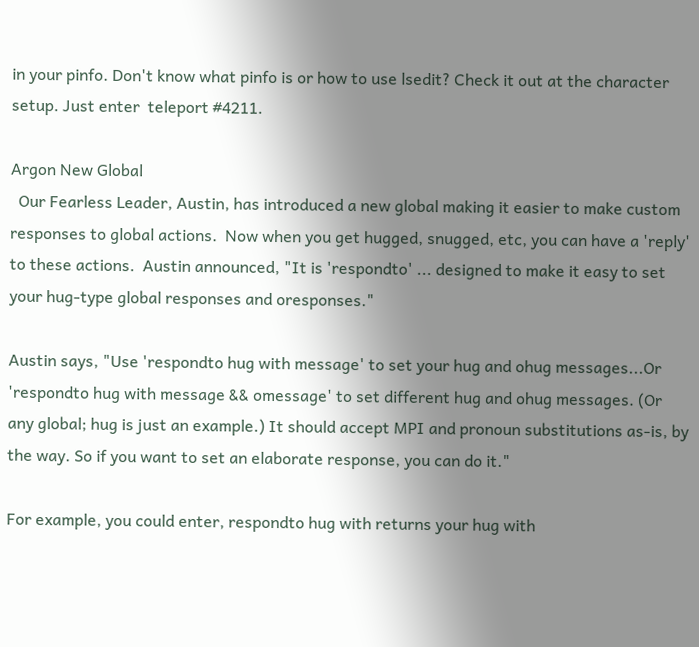in your pinfo. Don't know what pinfo is or how to use lsedit? Check it out at the character setup. Just enter  teleport #4211.

Argon New Global
  Our Fearless Leader, Austin, has introduced a new global making it easier to make custom responses to global actions.  Now when you get hugged, snugged, etc, you can have a 'reply' to these actions.  Austin announced, "It is 'respondto' ... designed to make it easy to set your hug-type global responses and oresponses."

Austin says, "Use 'respondto hug with message' to set your hug and ohug messages...Or 'respondto hug with message && omessage' to set different hug and ohug messages. (Or any global; hug is just an example.) It should accept MPI and pronoun substitutions as-is, by the way. So if you want to set an elaborate response, you can do it."

For example, you could enter, respondto hug with returns your hug with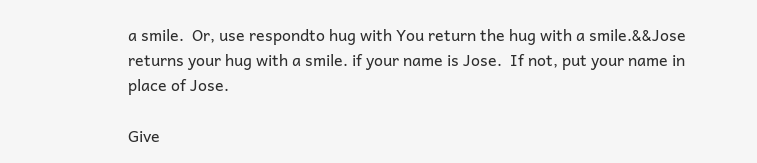a smile.  Or, use respondto hug with You return the hug with a smile.&&Jose returns your hug with a smile. if your name is Jose.  If not, put your name in place of Jose.

Give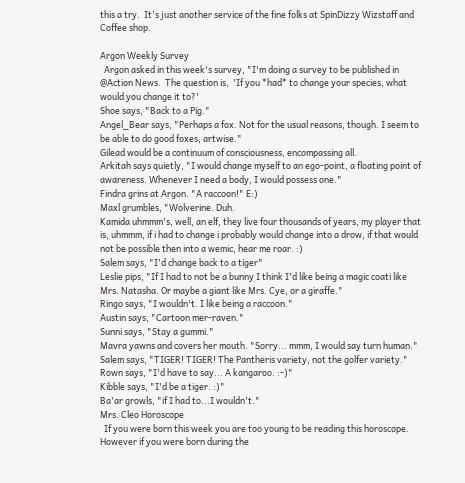this a try.  It's just another service of the fine folks at SpinDizzy Wizstaff and Coffee shop.

Argon Weekly Survey
  Argon asked in this week's survey, "I'm doing a survey to be published in @Action News.  The question is,  'If you *had* to change your species, what would you change it to?'
Shoe says, "Back to a Pig."
Angel_Bear says, "Perhaps a fox. Not for the usual reasons, though. I seem to be able to do good foxes, artwise."
Gilead would be a continuum of consciousness, encompassing all.
Arkitah says quietly, "I would change myself to an ego-point, a floating point of awareness. Whenever I need a body, I would possess one."
Findra grins at Argon. "A raccoon!" E:)
Maxl grumbles, "Wolverine. Duh.
Kamida uhmmm's, well, an elf, they live four thousands of years, my player that is, uhmmm, if i had to change i probably would change into a drow, if that would not be possible then into a wemic, hear me roar. :)
Salem says, "I'd change back to a tiger"
Leslie pips, "If I had to not be a bunny I think I'd like being a magic coati like Mrs. Natasha. Or maybe a giant like Mrs. Cye, or a giraffe."
Ringo says, "I wouldn't. I like being a raccoon."
Austin says, "Cartoon mer-raven."
Sunni says, "Stay a gummi."
Mavra yawns and covers her mouth. "Sorry... mmm, I would say turn human."
Salem says, "TIGER! TIGER! The Pantheris variety, not the golfer variety."
Rown says, "I'd have to say... A kangaroo. :-)"
Kibble says, "I'd be a tiger. :)"
Ba'ar growls, "if I had to...I wouldn't."
Mrs. Cleo Horoscope
  If you were born this week you are too young to be reading this horoscope. However if you were born during the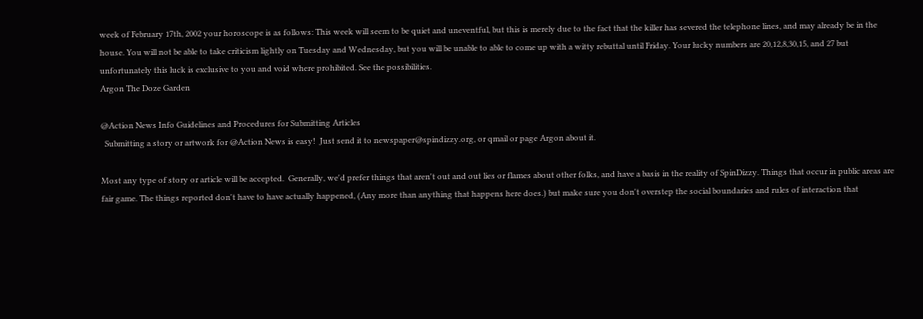week of February 17th, 2002 your horoscope is as follows: This week will seem to be quiet and uneventful, but this is merely due to the fact that the killer has severed the telephone lines, and may already be in the house. You will not be able to take criticism lightly on Tuesday and Wednesday, but you will be unable to able to come up with a witty rebuttal until Friday. Your lucky numbers are 20,12,8,30,15, and 27 but unfortunately this luck is exclusive to you and void where prohibited. See the possibilities.
Argon The Doze Garden

@Action News Info Guidelines and Procedures for Submitting Articles
  Submitting a story or artwork for @Action News is easy!  Just send it to newspaper@spindizzy.org, or qmail or page Argon about it.

Most any type of story or article will be accepted.  Generally, we'd prefer things that aren't out and out lies or flames about other folks, and have a basis in the reality of SpinDizzy. Things that occur in public areas are fair game. The things reported don't have to have actually happened, (Any more than anything that happens here does.) but make sure you don't overstep the social boundaries and rules of interaction that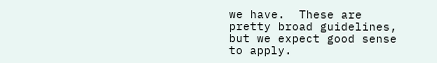we have.  These are pretty broad guidelines, but we expect good sense to apply.